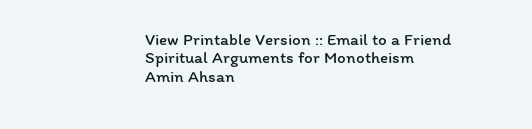View Printable Version :: Email to a Friend
Spiritual Arguments for Monotheism
Amin Ahsan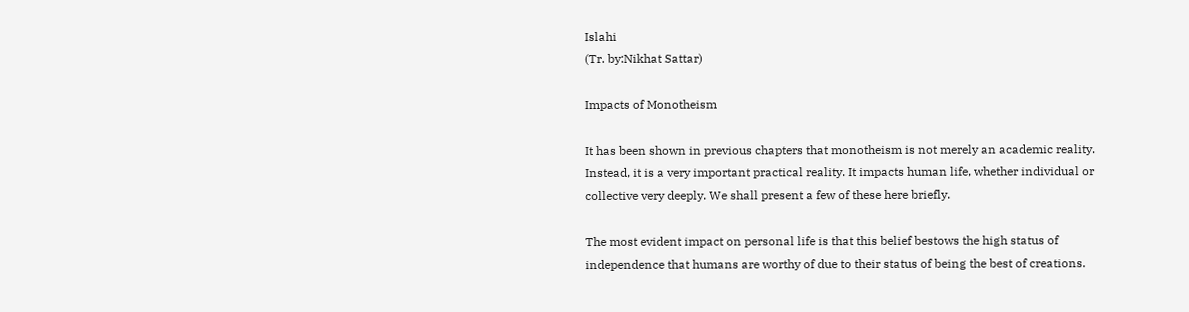Islahi
(Tr. by:Nikhat Sattar)

Impacts of Monotheism

It has been shown in previous chapters that monotheism is not merely an academic reality. Instead, it is a very important practical reality. It impacts human life, whether individual or collective very deeply. We shall present a few of these here briefly.

The most evident impact on personal life is that this belief bestows the high status of independence that humans are worthy of due to their status of being the best of creations.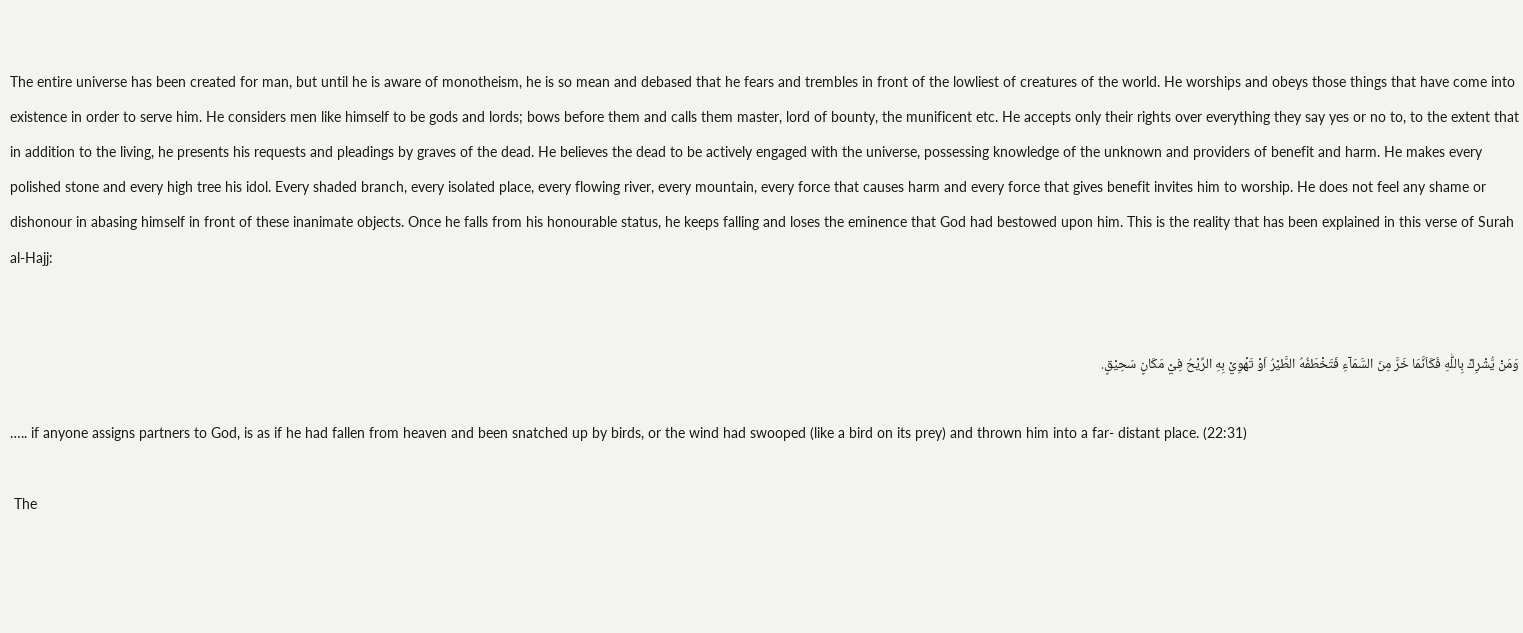The entire universe has been created for man, but until he is aware of monotheism, he is so mean and debased that he fears and trembles in front of the lowliest of creatures of the world. He worships and obeys those things that have come into existence in order to serve him. He considers men like himself to be gods and lords; bows before them and calls them master, lord of bounty, the munificent etc. He accepts only their rights over everything they say yes or no to, to the extent that in addition to the living, he presents his requests and pleadings by graves of the dead. He believes the dead to be actively engaged with the universe, possessing knowledge of the unknown and providers of benefit and harm. He makes every polished stone and every high tree his idol. Every shaded branch, every isolated place, every flowing river, every mountain, every force that causes harm and every force that gives benefit invites him to worship. He does not feel any shame or dishonour in abasing himself in front of these inanimate objects. Once he falls from his honourable status, he keeps falling and loses the eminence that God had bestowed upon him. This is the reality that has been explained in this verse of Surah al-Hajj:


وَمَنْ يُّشْرِكْ بِاللّٰهِ فَكَاَنَّمَا خَرَّ مِنَ السَّمَآءِ فَتَخْطَفُهُ الطَّيْرُ اَوْ تَهْوِيْ بِهِ الرِّيْحُ فِيْ مَكَانٍ سَحِيْقٍ.

….. if anyone assigns partners to God, is as if he had fallen from heaven and been snatched up by birds, or the wind had swooped (like a bird on its prey) and thrown him into a far- distant place. (22:31)

 The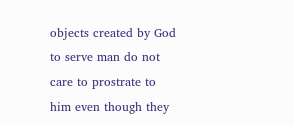objects created by God to serve man do not care to prostrate to him even though they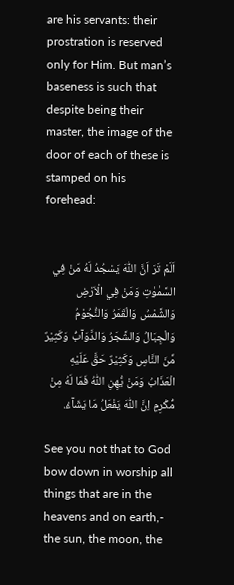are his servants: their prostration is reserved only for Him. But man’s baseness is such that despite being their master, the image of the door of each of these is stamped on his forehead:


اَلَمْ تَرَ اَنَّ اللّٰهَ يَسْجُدُ لَهُ مَنْ فِي السَّمٰوٰتِ وَمَنْ فِي الْاَرْضِ وَالشَّمْسُ وَالْقَمَرُ وَالنُّجُوْمُ وَالْجِبَالُ وَالشَّجَرُ وَالدَّوَآبُّ وَكَثِيْرٌ مِّنَ النَّاسِ وَكَثِيْرٌ حَقَّ عَلَيْهِ الْعَذَابُ وَمَنْ يُّهِنِ اللّٰهُ فَمَا لَهُ مِنْ مُّكْرِمٍ اِنَّ اللّٰهَ يَفْعَلُ مَا يَشَآءُ.

See you not that to God bow down in worship all things that are in the heavens and on earth,- the sun, the moon, the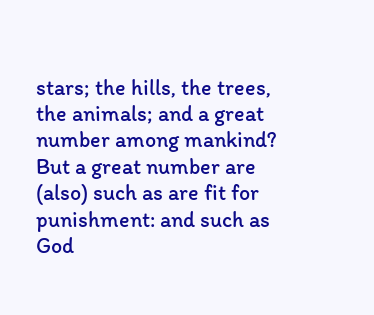stars; the hills, the trees, the animals; and a great number among mankind? But a great number are (also) such as are fit for punishment: and such as God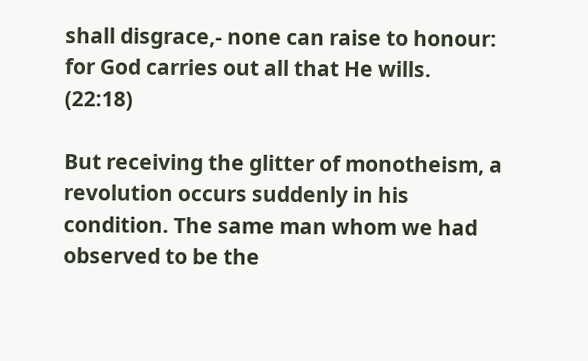shall disgrace,- none can raise to honour: for God carries out all that He wills. (22:18)

But receiving the glitter of monotheism, a revolution occurs suddenly in his condition. The same man whom we had observed to be the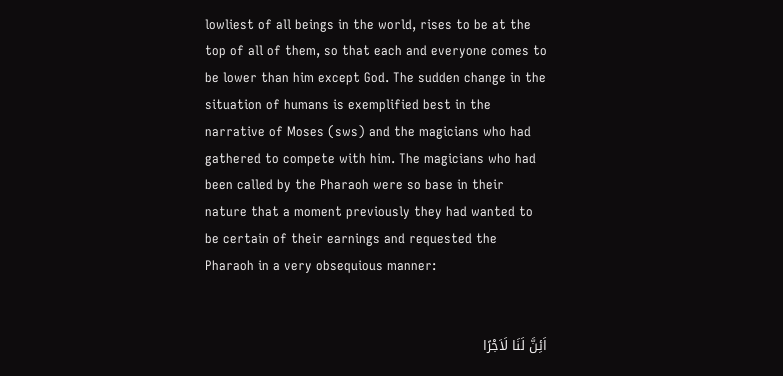lowliest of all beings in the world, rises to be at the top of all of them, so that each and everyone comes to be lower than him except God. The sudden change in the situation of humans is exemplified best in the narrative of Moses (sws) and the magicians who had gathered to compete with him. The magicians who had been called by the Pharaoh were so base in their nature that a moment previously they had wanted to be certain of their earnings and requested the Pharaoh in a very obsequious manner:


اَئِنَّ لَنَا لَاَجْرًا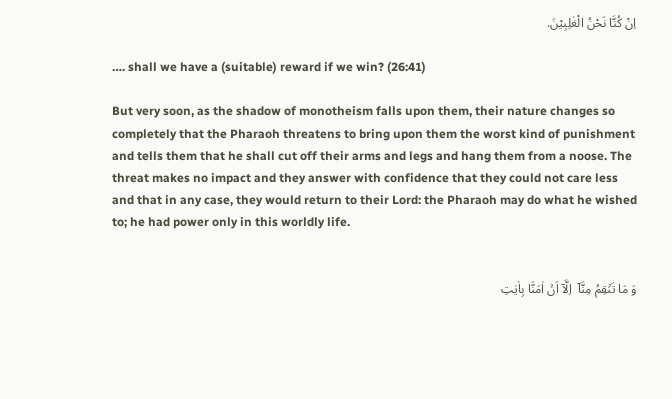اِنْ كُنَّا نَحْنُ الْغٰلِبِيْنَ.

…. shall we have a (suitable) reward if we win? (26:41)

But very soon, as the shadow of monotheism falls upon them, their nature changes so completely that the Pharaoh threatens to bring upon them the worst kind of punishment and tells them that he shall cut off their arms and legs and hang them from a noose. The threat makes no impact and they answer with confidence that they could not care less and that in any case, they would return to their Lord: the Pharaoh may do what he wished to; he had power only in this worldly life.


وَ مَا تَنۡقِمُ مِنَّاۤ  اِلَّاۤ اَنۡ اٰمَنَّا بِاٰیٰتِ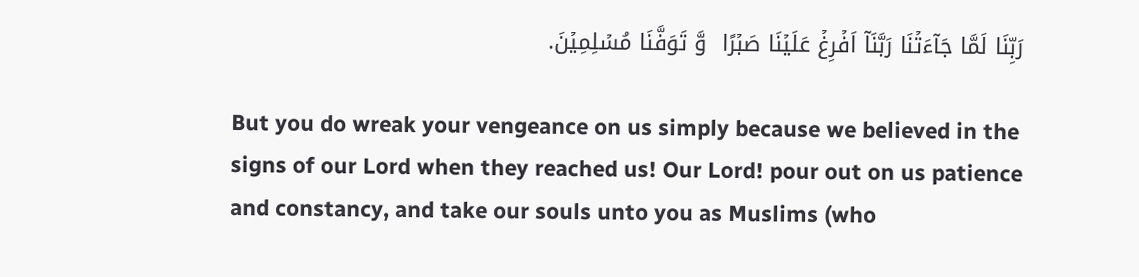رَبِّنَا لَمَّا جَآءَتۡنَا رَبَّنَاۤ اَفۡرِغۡ عَلَیۡنَا صَبۡرًا  وَّ تَوَفَّنَا مُسۡلِمِیۡنَ.

But you do wreak your vengeance on us simply because we believed in the signs of our Lord when they reached us! Our Lord! pour out on us patience and constancy, and take our souls unto you as Muslims (who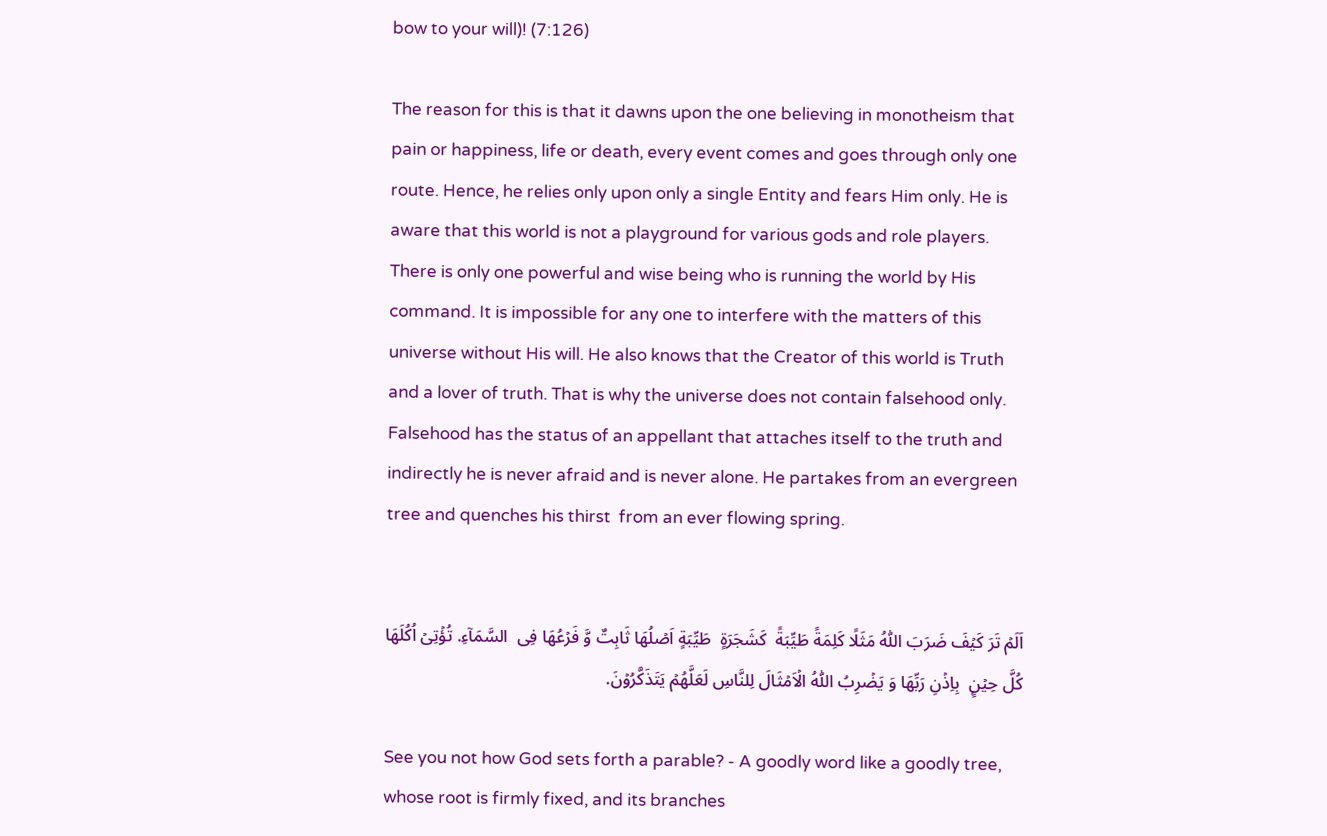bow to your will)! (7:126)

The reason for this is that it dawns upon the one believing in monotheism that pain or happiness, life or death, every event comes and goes through only one route. Hence, he relies only upon only a single Entity and fears Him only. He is aware that this world is not a playground for various gods and role players. There is only one powerful and wise being who is running the world by His command. It is impossible for any one to interfere with the matters of this universe without His will. He also knows that the Creator of this world is Truth and a lover of truth. That is why the universe does not contain falsehood only. Falsehood has the status of an appellant that attaches itself to the truth and indirectly he is never afraid and is never alone. He partakes from an evergreen tree and quenches his thirst  from an ever flowing spring.


اَلَمۡ تَرَ کَیۡفَ ضَرَبَ اللّٰهُ مَثَلًا کَلِمَةً طَیِّبَةً  کَشَجَرَةٍ  طَیِّبَةٍ اَصۡلُهَا ثَابِتٌ وَّ فَرۡعُهَا فِی  السَّمَآءِ. تُؤۡتِیۡ اُکُلَهَا کُلَّ حِیۡنٍۭ  بِاِذۡنِ رَبِّهَا وَ یَضۡرِبُ اللّٰهُ الۡاَمۡثَالَ لِلنَّاسِ لَعَلَّهُمۡ یَتَذَکَّرُوۡنَ.

See you not how God sets forth a parable? - A goodly word like a goodly tree, whose root is firmly fixed, and its branches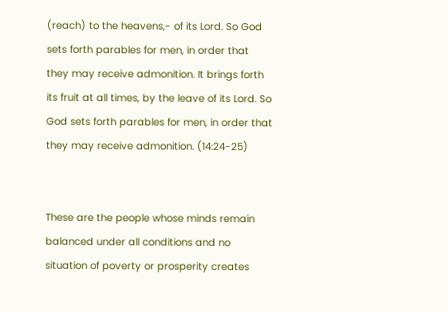(reach) to the heavens,- of its Lord. So God sets forth parables for men, in order that they may receive admonition. It brings forth its fruit at all times, by the leave of its Lord. So God sets forth parables for men, in order that they may receive admonition. (14:24-25)


These are the people whose minds remain balanced under all conditions and no situation of poverty or prosperity creates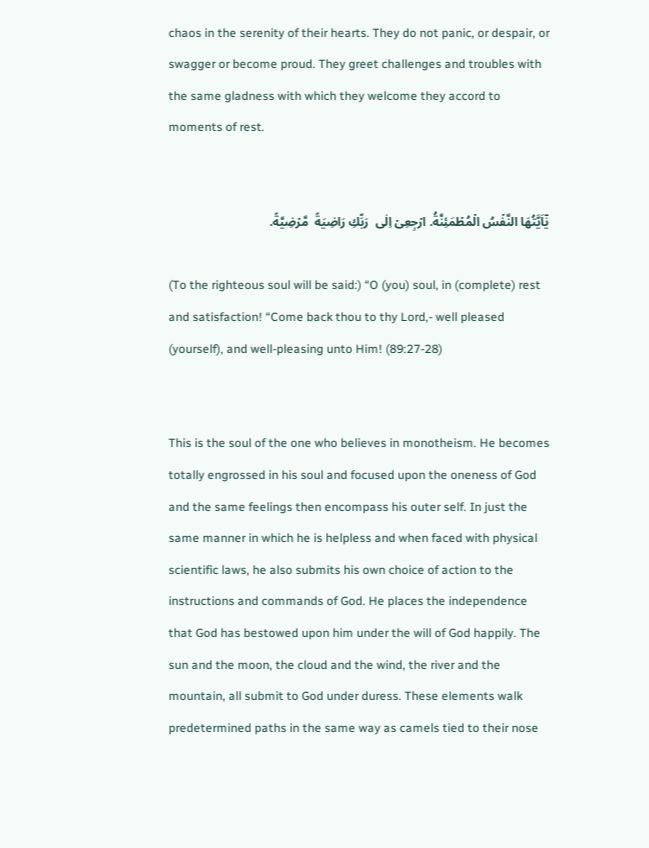chaos in the serenity of their hearts. They do not panic, or despair, or swagger or become proud. They greet challenges and troubles with the same gladness with which they welcome they accord to moments of rest.


یٰۤاَیَّتُهَا النَّفۡسُ الۡمُطۡمَئِنَّةُ. ارۡجِعِیۡ اِلٰی  رَبِّكِ رَاضِیَةً  مَّرۡضِیَّةً.

(To the righteous soul will be said:) “O (you) soul, in (complete) rest and satisfaction! “Come back thou to thy Lord,- well pleased (yourself), and well-pleasing unto Him! (89:27-28)


This is the soul of the one who believes in monotheism. He becomes totally engrossed in his soul and focused upon the oneness of God and the same feelings then encompass his outer self. In just the same manner in which he is helpless and when faced with physical scientific laws, he also submits his own choice of action to the instructions and commands of God. He places the independence that God has bestowed upon him under the will of God happily. The sun and the moon, the cloud and the wind, the river and the mountain, all submit to God under duress. These elements walk predetermined paths in the same way as camels tied to their nose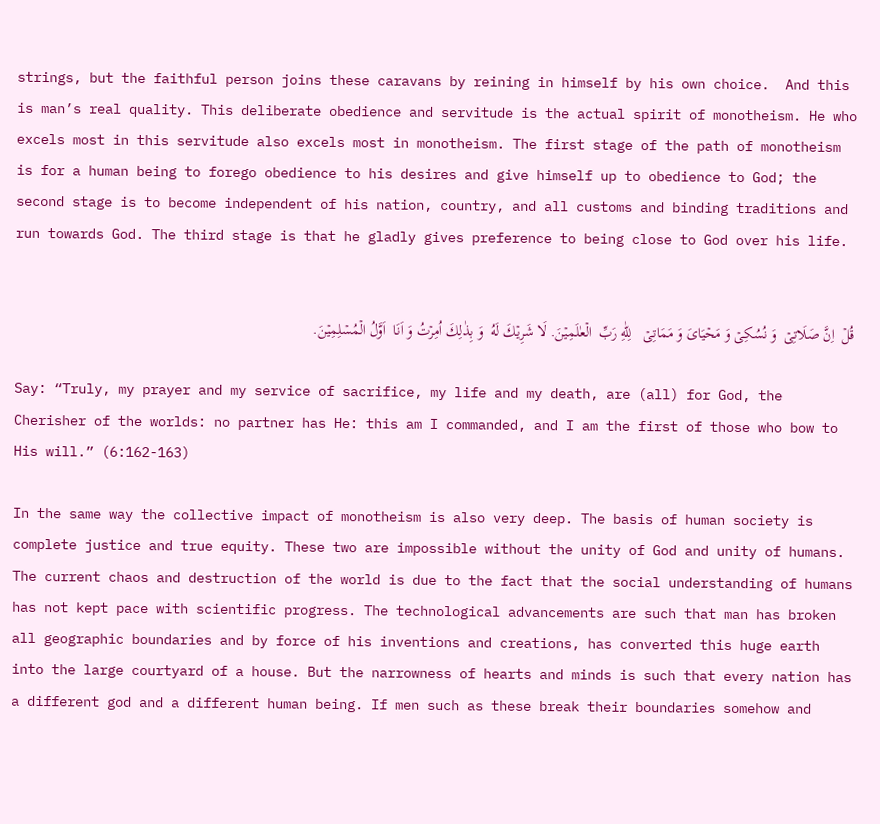strings, but the faithful person joins these caravans by reining in himself by his own choice.  And this is man’s real quality. This deliberate obedience and servitude is the actual spirit of monotheism. He who excels most in this servitude also excels most in monotheism. The first stage of the path of monotheism is for a human being to forego obedience to his desires and give himself up to obedience to God; the second stage is to become independent of his nation, country, and all customs and binding traditions and run towards God. The third stage is that he gladly gives preference to being close to God over his life.


قُلۡ  اِنَّ صَلَاتِیۡ  وَ نُسُکِیۡ وَ مَحۡیَایَ وَ مَمَاتِیۡ   لِلّٰهِ رَبِّ  الۡعٰلَمِیۡنَ. لَا شَرِیۡكَ لَهُ  وَ بِذٰلِكَ اُمِرۡتُ وَ اَنَا  اَوَّلُ الۡمُسۡلِمِیۡنَ.

Say: “Truly, my prayer and my service of sacrifice, my life and my death, are (all) for God, the Cherisher of the worlds: no partner has He: this am I commanded, and I am the first of those who bow to His will.” (6:162-163)

In the same way the collective impact of monotheism is also very deep. The basis of human society is complete justice and true equity. These two are impossible without the unity of God and unity of humans. The current chaos and destruction of the world is due to the fact that the social understanding of humans has not kept pace with scientific progress. The technological advancements are such that man has broken all geographic boundaries and by force of his inventions and creations, has converted this huge earth into the large courtyard of a house. But the narrowness of hearts and minds is such that every nation has a different god and a different human being. If men such as these break their boundaries somehow and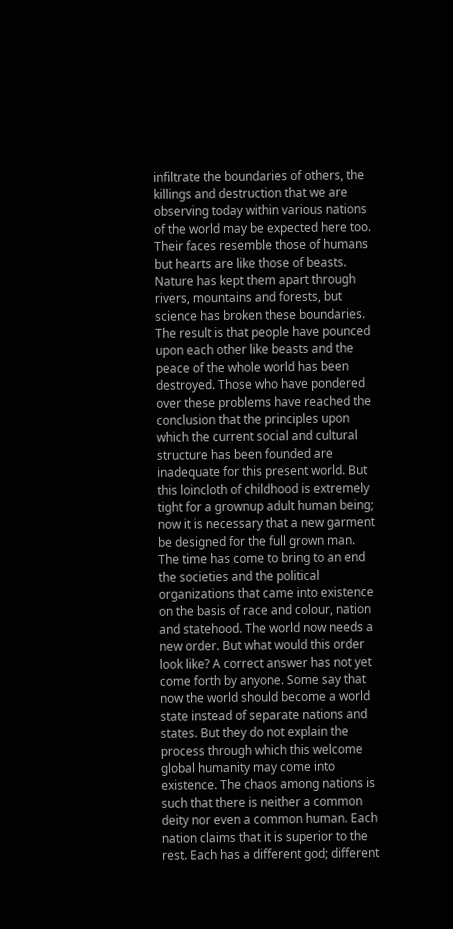infiltrate the boundaries of others, the killings and destruction that we are observing today within various nations of the world may be expected here too. Their faces resemble those of humans but hearts are like those of beasts. Nature has kept them apart through rivers, mountains and forests, but science has broken these boundaries.  The result is that people have pounced upon each other like beasts and the peace of the whole world has been destroyed. Those who have pondered over these problems have reached the conclusion that the principles upon which the current social and cultural structure has been founded are inadequate for this present world. But this loincloth of childhood is extremely tight for a grownup adult human being; now it is necessary that a new garment be designed for the full grown man. The time has come to bring to an end the societies and the political organizations that came into existence on the basis of race and colour, nation and statehood. The world now needs a new order. But what would this order look like? A correct answer has not yet come forth by anyone. Some say that now the world should become a world state instead of separate nations and states. But they do not explain the process through which this welcome global humanity may come into existence. The chaos among nations is such that there is neither a common deity nor even a common human. Each nation claims that it is superior to the rest. Each has a different god; different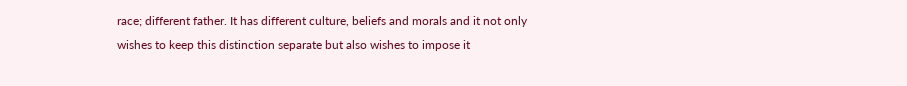race; different father. It has different culture, beliefs and morals and it not only wishes to keep this distinction separate but also wishes to impose it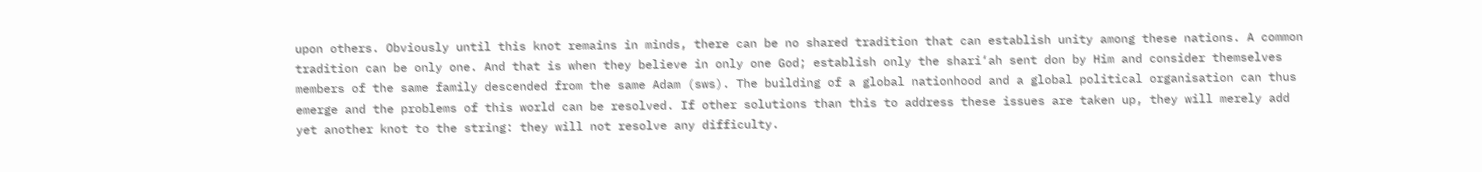upon others. Obviously until this knot remains in minds, there can be no shared tradition that can establish unity among these nations. A common tradition can be only one. And that is when they believe in only one God; establish only the shari‘ah sent don by Him and consider themselves members of the same family descended from the same Adam (sws). The building of a global nationhood and a global political organisation can thus emerge and the problems of this world can be resolved. If other solutions than this to address these issues are taken up, they will merely add yet another knot to the string: they will not resolve any difficulty.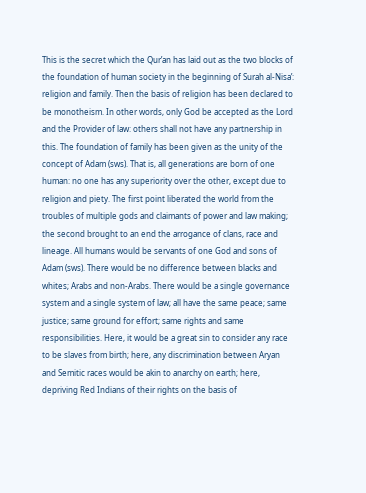This is the secret which the Qur’an has laid out as the two blocks of the foundation of human society in the beginning of Surah al-Nisa’: religion and family. Then the basis of religion has been declared to be monotheism. In other words, only God be accepted as the Lord and the Provider of law: others shall not have any partnership in this. The foundation of family has been given as the unity of the concept of Adam (sws). That is, all generations are born of one human: no one has any superiority over the other, except due to religion and piety. The first point liberated the world from the troubles of multiple gods and claimants of power and law making; the second brought to an end the arrogance of clans, race and lineage. All humans would be servants of one God and sons of Adam (sws). There would be no difference between blacks and whites; Arabs and non-Arabs. There would be a single governance system and a single system of law; all have the same peace; same justice; same ground for effort; same rights and same responsibilities. Here, it would be a great sin to consider any race to be slaves from birth; here, any discrimination between Aryan and Semitic races would be akin to anarchy on earth; here, depriving Red Indians of their rights on the basis of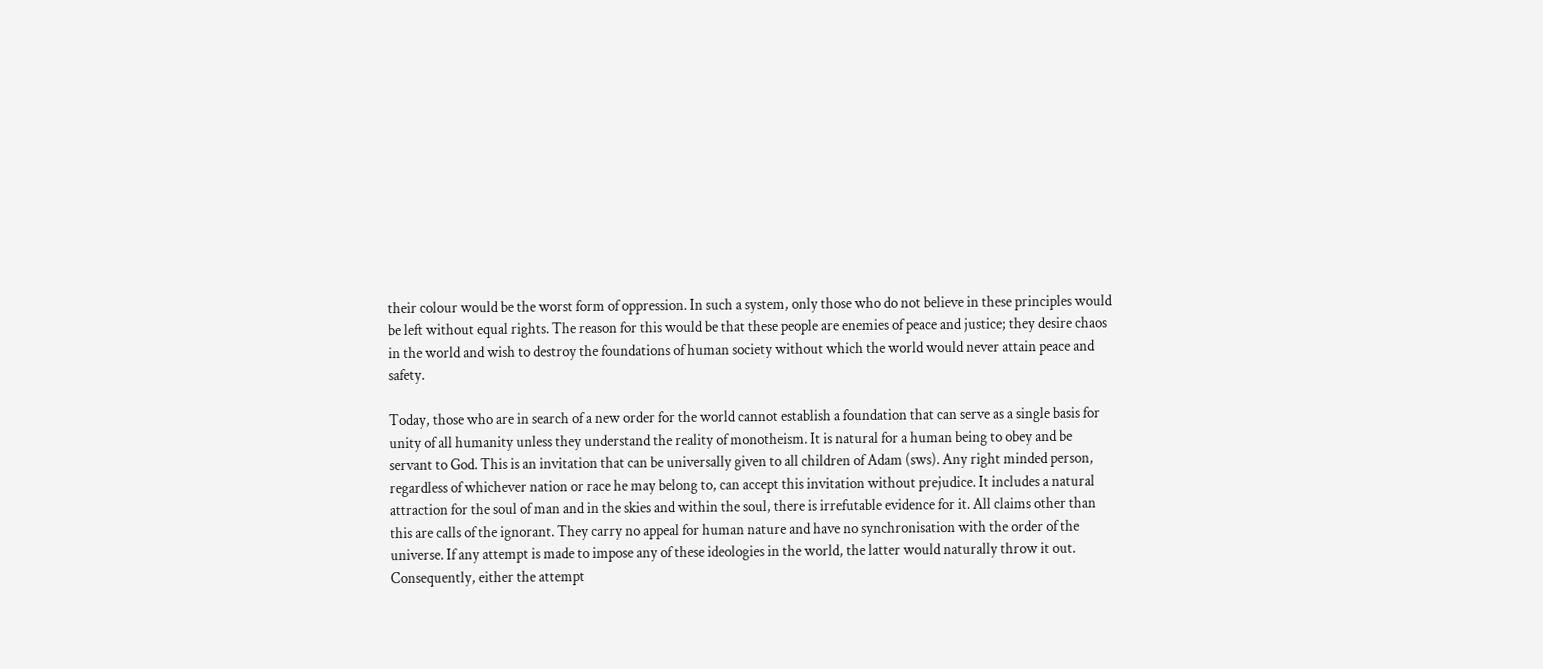their colour would be the worst form of oppression. In such a system, only those who do not believe in these principles would be left without equal rights. The reason for this would be that these people are enemies of peace and justice; they desire chaos in the world and wish to destroy the foundations of human society without which the world would never attain peace and safety.

Today, those who are in search of a new order for the world cannot establish a foundation that can serve as a single basis for unity of all humanity unless they understand the reality of monotheism. It is natural for a human being to obey and be servant to God. This is an invitation that can be universally given to all children of Adam (sws). Any right minded person, regardless of whichever nation or race he may belong to, can accept this invitation without prejudice. It includes a natural attraction for the soul of man and in the skies and within the soul, there is irrefutable evidence for it. All claims other than this are calls of the ignorant. They carry no appeal for human nature and have no synchronisation with the order of the universe. If any attempt is made to impose any of these ideologies in the world, the latter would naturally throw it out. Consequently, either the attempt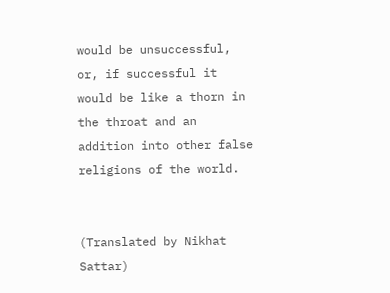would be unsuccessful, or, if successful it would be like a thorn in the throat and an addition into other false religions of the world.


(Translated by Nikhat Sattar)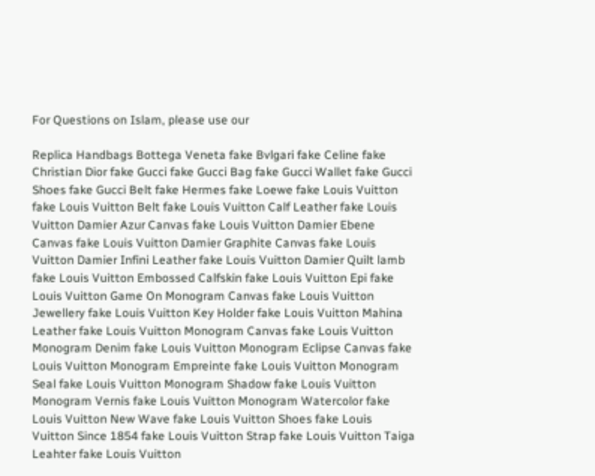For Questions on Islam, please use our

Replica Handbags Bottega Veneta fake Bvlgari fake Celine fake Christian Dior fake Gucci fake Gucci Bag fake Gucci Wallet fake Gucci Shoes fake Gucci Belt fake Hermes fake Loewe fake Louis Vuitton fake Louis Vuitton Belt fake Louis Vuitton Calf Leather fake Louis Vuitton Damier Azur Canvas fake Louis Vuitton Damier Ebene Canvas fake Louis Vuitton Damier Graphite Canvas fake Louis Vuitton Damier Infini Leather fake Louis Vuitton Damier Quilt lamb fake Louis Vuitton Embossed Calfskin fake Louis Vuitton Epi fake Louis Vuitton Game On Monogram Canvas fake Louis Vuitton Jewellery fake Louis Vuitton Key Holder fake Louis Vuitton Mahina Leather fake Louis Vuitton Monogram Canvas fake Louis Vuitton Monogram Denim fake Louis Vuitton Monogram Eclipse Canvas fake Louis Vuitton Monogram Empreinte fake Louis Vuitton Monogram Seal fake Louis Vuitton Monogram Shadow fake Louis Vuitton Monogram Vernis fake Louis Vuitton Monogram Watercolor fake Louis Vuitton New Wave fake Louis Vuitton Shoes fake Louis Vuitton Since 1854 fake Louis Vuitton Strap fake Louis Vuitton Taiga Leahter fake Louis Vuitton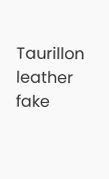Taurillon leather fake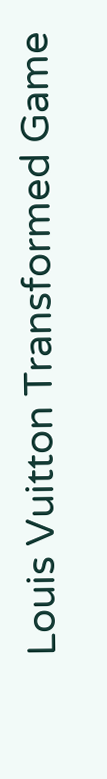Louis Vuitton Transformed Game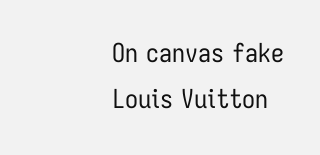On canvas fake Louis Vuitton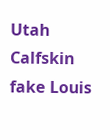Utah Calfskin fake Louis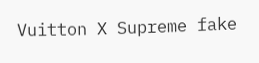Vuitton X Supreme fake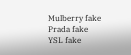Mulberry fake Prada fake YSL fake